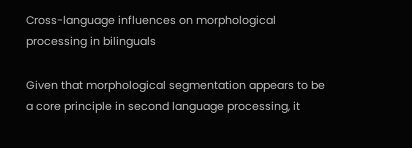Cross-language influences on morphological processing in bilinguals

Given that morphological segmentation appears to be a core principle in second language processing, it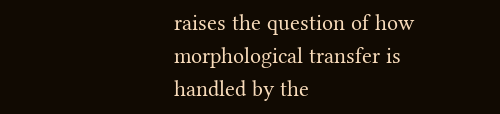raises the question of how morphological transfer is handled by the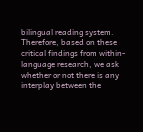bilingual reading system. Therefore, based on these critical findings from within-language research, we ask whether or not there is any interplay between the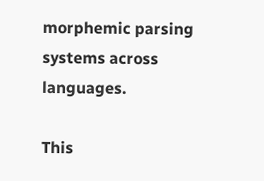morphemic parsing systems across languages.

This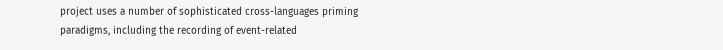project uses a number of sophisticated cross-languages priming paradigms, including the recording of event-related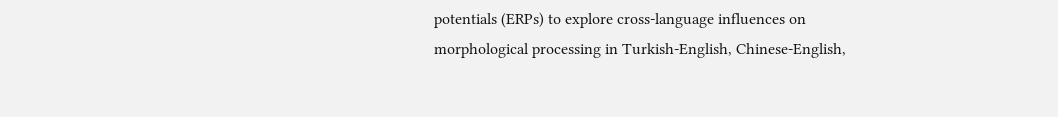potentials (ERPs) to explore cross-language influences on morphological processing in Turkish-English, Chinese-English,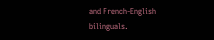and French-English bilinguals.